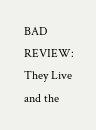BAD REVIEW: They Live and the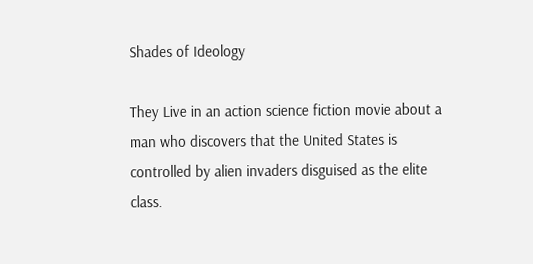Shades of Ideology

They Live in an action science fiction movie about a man who discovers that the United States is controlled by alien invaders disguised as the elite class.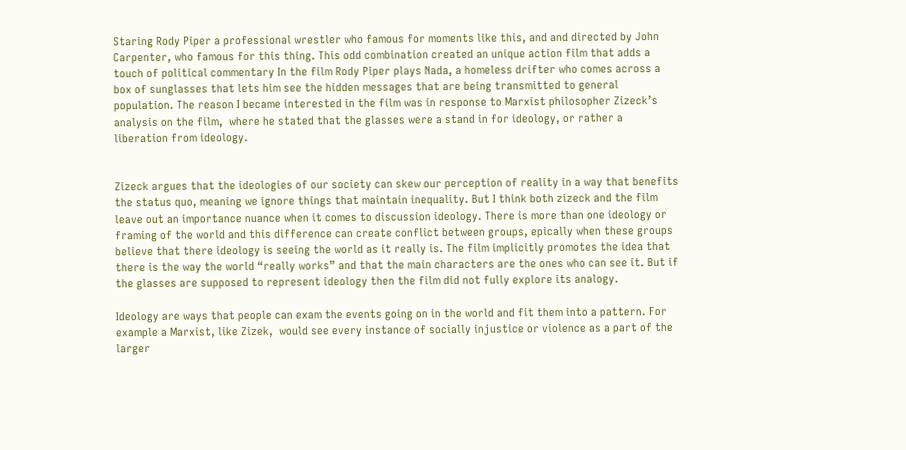Staring Rody Piper a professional wrestler who famous for moments like this, and and directed by John Carpenter, who famous for this thing. This odd combination created an unique action film that adds a touch of political commentary In the film Rody Piper plays Nada, a homeless drifter who comes across a box of sunglasses that lets him see the hidden messages that are being transmitted to general population. The reason I became interested in the film was in response to Marxist philosopher Zizeck’s analysis on the film,  where he stated that the glasses were a stand in for ideology, or rather a liberation from ideology.


Zizeck argues that the ideologies of our society can skew our perception of reality in a way that benefits the status quo, meaning we ignore things that maintain inequality. But I think both zizeck and the film leave out an importance nuance when it comes to discussion ideology. There is more than one ideology or framing of the world and this difference can create conflict between groups, epically when these groups believe that there ideology is seeing the world as it really is. The film implicitly promotes the idea that there is the way the world “really works” and that the main characters are the ones who can see it. But if the glasses are supposed to represent ideology then the film did not fully explore its analogy.

Ideology are ways that people can exam the events going on in the world and fit them into a pattern. For example a Marxist, like Zizek,  would see every instance of socially injustice or violence as a part of the larger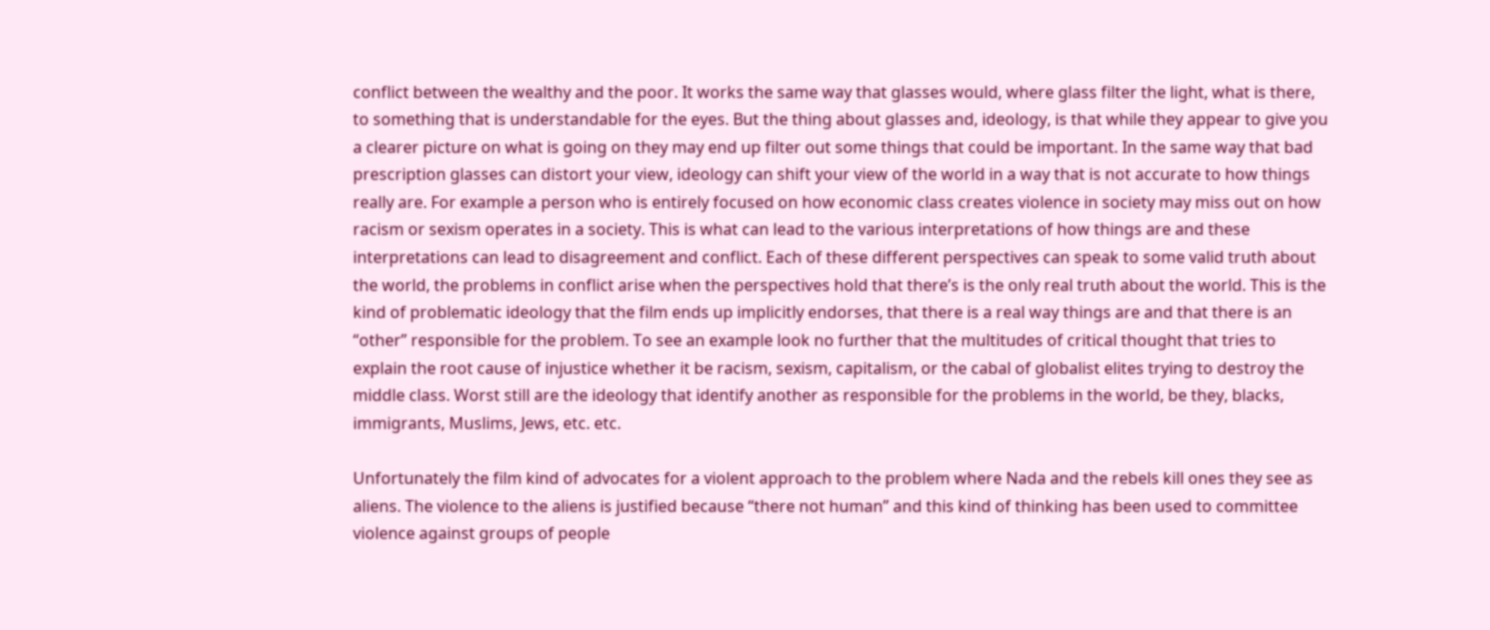conflict between the wealthy and the poor. It works the same way that glasses would, where glass filter the light, what is there, to something that is understandable for the eyes. But the thing about glasses and, ideology, is that while they appear to give you a clearer picture on what is going on they may end up filter out some things that could be important. In the same way that bad prescription glasses can distort your view, ideology can shift your view of the world in a way that is not accurate to how things really are. For example a person who is entirely focused on how economic class creates violence in society may miss out on how racism or sexism operates in a society. This is what can lead to the various interpretations of how things are and these interpretations can lead to disagreement and conflict. Each of these different perspectives can speak to some valid truth about the world, the problems in conflict arise when the perspectives hold that there’s is the only real truth about the world. This is the kind of problematic ideology that the film ends up implicitly endorses, that there is a real way things are and that there is an “other” responsible for the problem. To see an example look no further that the multitudes of critical thought that tries to explain the root cause of injustice whether it be racism, sexism, capitalism, or the cabal of globalist elites trying to destroy the middle class. Worst still are the ideology that identify another as responsible for the problems in the world, be they, blacks, immigrants, Muslims, Jews, etc. etc.

Unfortunately the film kind of advocates for a violent approach to the problem where Nada and the rebels kill ones they see as aliens. The violence to the aliens is justified because “there not human” and this kind of thinking has been used to committee violence against groups of people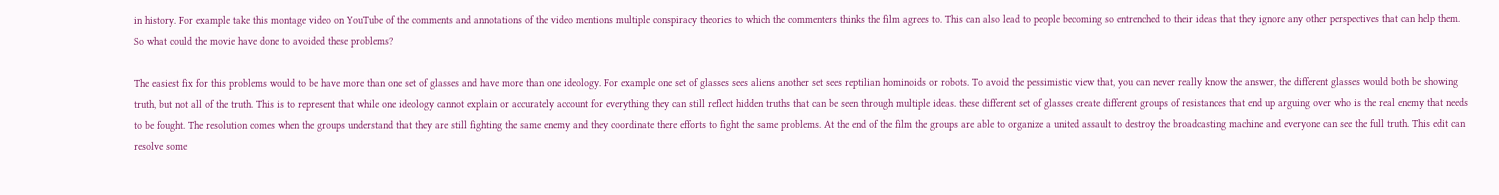in history. For example take this montage video on YouTube of the comments and annotations of the video mentions multiple conspiracy theories to which the commenters thinks the film agrees to. This can also lead to people becoming so entrenched to their ideas that they ignore any other perspectives that can help them. So what could the movie have done to avoided these problems?

The easiest fix for this problems would to be have more than one set of glasses and have more than one ideology. For example one set of glasses sees aliens another set sees reptilian hominoids or robots. To avoid the pessimistic view that, you can never really know the answer, the different glasses would both be showing truth, but not all of the truth. This is to represent that while one ideology cannot explain or accurately account for everything they can still reflect hidden truths that can be seen through multiple ideas. these different set of glasses create different groups of resistances that end up arguing over who is the real enemy that needs to be fought. The resolution comes when the groups understand that they are still fighting the same enemy and they coordinate there efforts to fight the same problems. At the end of the film the groups are able to organize a united assault to destroy the broadcasting machine and everyone can see the full truth. This edit can resolve some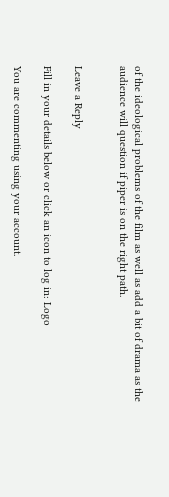of the ideological problems of the film as well as add a bit of drama as the audience will question if piper is on the right path.


Leave a Reply

Fill in your details below or click an icon to log in: Logo

You are commenting using your account.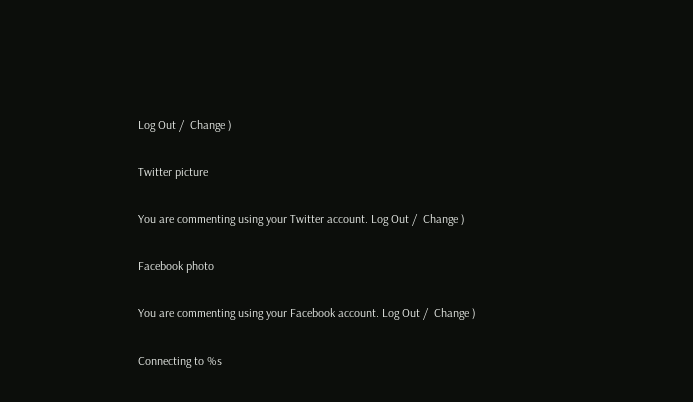Log Out /  Change )

Twitter picture

You are commenting using your Twitter account. Log Out /  Change )

Facebook photo

You are commenting using your Facebook account. Log Out /  Change )

Connecting to %s